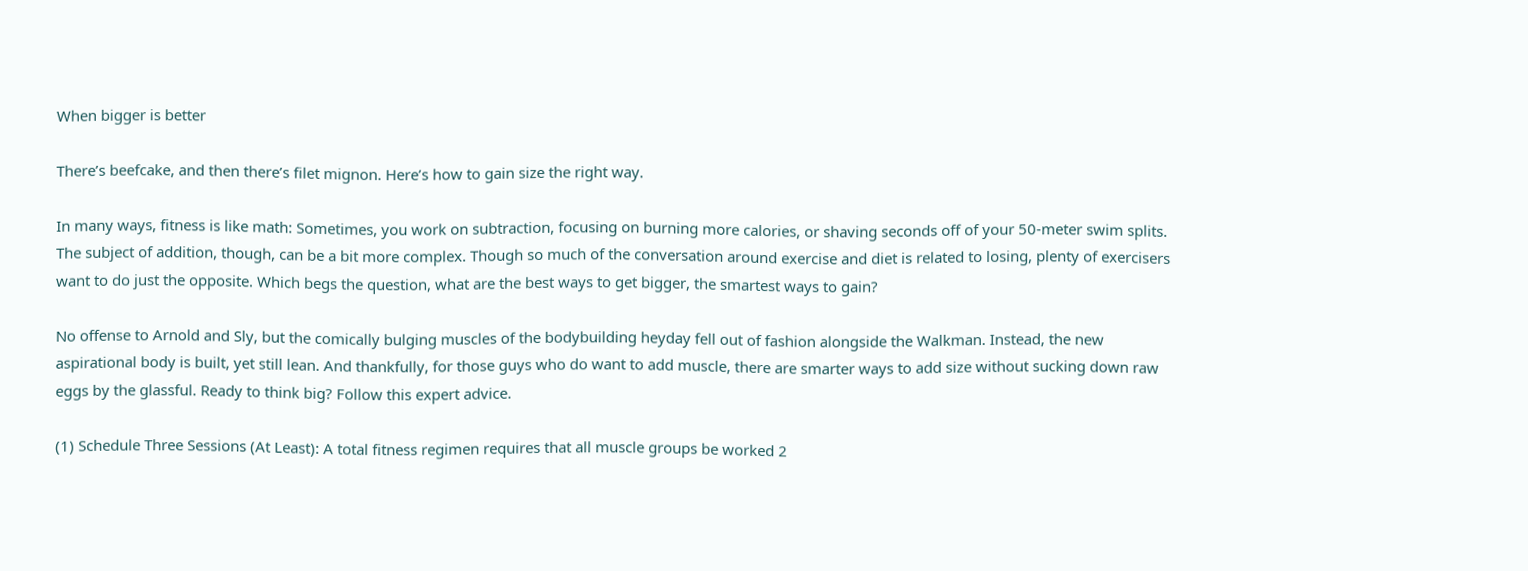When bigger is better

There’s beefcake, and then there’s filet mignon. Here’s how to gain size the right way.

In many ways, fitness is like math: Sometimes, you work on subtraction, focusing on burning more calories, or shaving seconds off of your 50-meter swim splits. The subject of addition, though, can be a bit more complex. Though so much of the conversation around exercise and diet is related to losing, plenty of exercisers want to do just the opposite. Which begs the question, what are the best ways to get bigger, the smartest ways to gain?

No offense to Arnold and Sly, but the comically bulging muscles of the bodybuilding heyday fell out of fashion alongside the Walkman. Instead, the new aspirational body is built, yet still lean. And thankfully, for those guys who do want to add muscle, there are smarter ways to add size without sucking down raw eggs by the glassful. Ready to think big? Follow this expert advice.

(1) Schedule Three Sessions (At Least): A total fitness regimen requires that all muscle groups be worked 2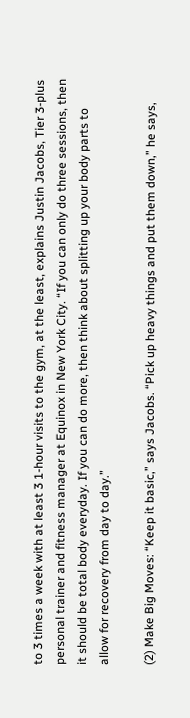to 3 times a week with at least 3 1-hour visits to the gym, at the least, explains Justin Jacobs, Tier 3-plus personal trainer and fitness manager at Equinox in New York City. “If you can only do three sessions, then it should be total body everyday. If you can do more, then think about splitting up your body parts to allow for recovery from day to day.”

(2) Make Big Moves: “Keep it basic,” says Jacobs. “Pick up heavy things and put them down,” he says,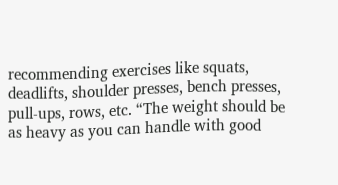recommending exercises like squats, deadlifts, shoulder presses, bench presses, pull-ups, rows, etc. “The weight should be as heavy as you can handle with good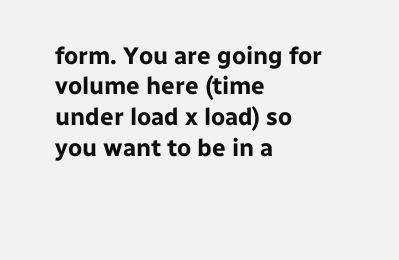form. You are going for volume here (time under load x load) so you want to be in a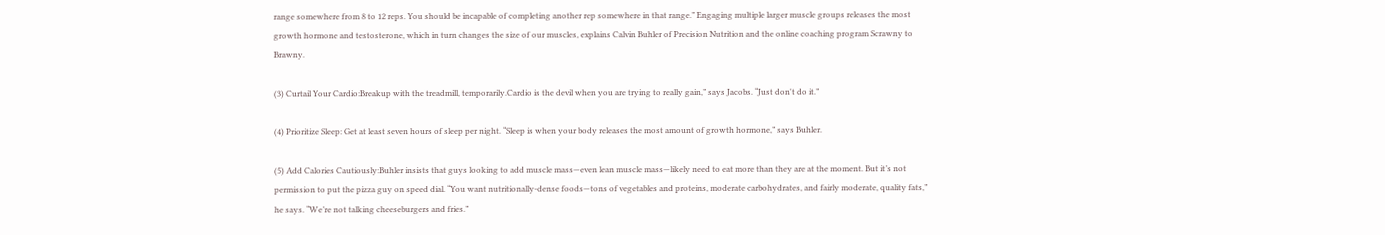range somewhere from 8 to 12 reps. You should be incapable of completing another rep somewhere in that range.” Engaging multiple larger muscle groups releases the most growth hormone and testosterone, which in turn changes the size of our muscles, explains Calvin Buhler of Precision Nutrition and the online coaching program Scrawny to Brawny.

(3) Curtail Your Cardio:Breakup with the treadmill, temporarily.Cardio is the devil when you are trying to really gain,” says Jacobs. “Just don't do it.”

(4) Prioritize Sleep: Get at least seven hours of sleep per night. “Sleep is when your body releases the most amount of growth hormone,” says Buhler.

(5) Add Calories Cautiously:Buhler insists that guys looking to add muscle mass—even lean muscle mass—likely need to eat more than they are at the moment. But it’s not permission to put the pizza guy on speed dial. “You want nutritionally-dense foods—tons of vegetables and proteins, moderate carbohydrates, and fairly moderate, quality fats,” he says. “We’re not talking cheeseburgers and fries.”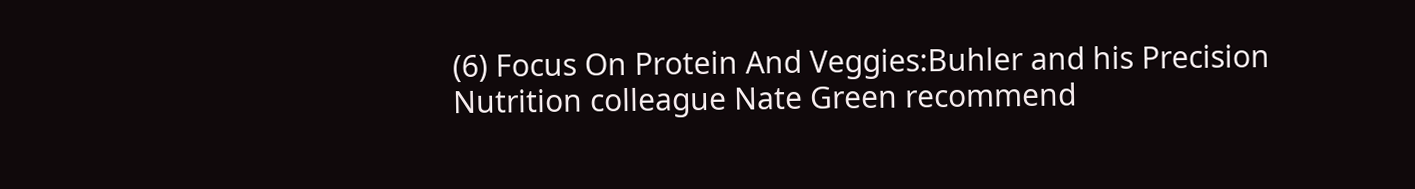(6) Focus On Protein And Veggies:Buhler and his Precision Nutrition colleague Nate Green recommend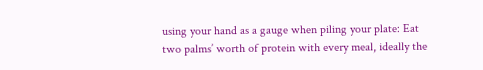using your hand as a gauge when piling your plate: Eat two palms’ worth of protein with every meal, ideally the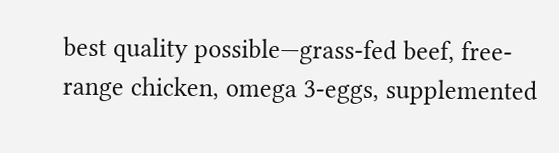best quality possible—grass-fed beef, free-range chicken, omega 3-eggs, supplemented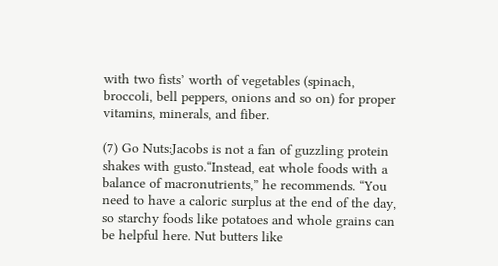with two fists’ worth of vegetables (spinach, broccoli, bell peppers, onions and so on) for proper vitamins, minerals, and fiber.

(7) Go Nuts:Jacobs is not a fan of guzzling protein shakes with gusto.“Instead, eat whole foods with a balance of macronutrients,” he recommends. “You need to have a caloric surplus at the end of the day, so starchy foods like potatoes and whole grains can be helpful here. Nut butters like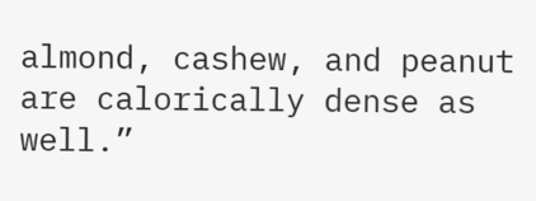almond, cashew, and peanut are calorically dense as well.”